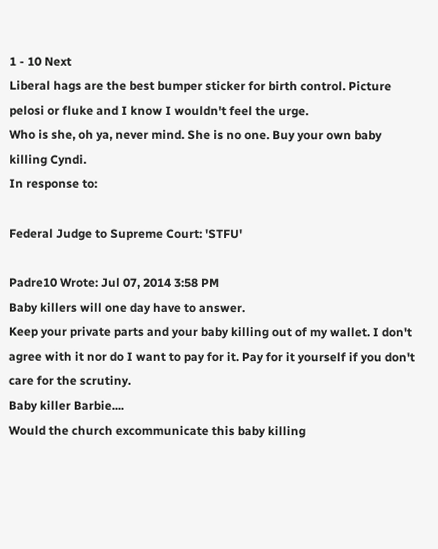1 - 10 Next
Liberal hags are the best bumper sticker for birth control. Picture pelosi or fluke and I know I wouldn't feel the urge.
Who is she, oh ya, never mind. She is no one. Buy your own baby killing Cyndi.
In response to:

Federal Judge to Supreme Court: 'STFU'

Padre10 Wrote: Jul 07, 2014 3:58 PM
Baby killers will one day have to answer.
Keep your private parts and your baby killing out of my wallet. I don't agree with it nor do I want to pay for it. Pay for it yourself if you don't care for the scrutiny.
Baby killer Barbie....
Would the church excommunicate this baby killing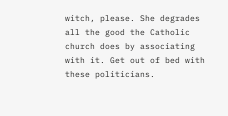witch, please. She degrades all the good the Catholic church does by associating with it. Get out of bed with these politicians.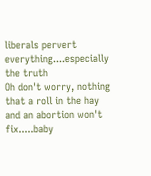liberals pervert everything....especially the truth
Oh don't worry, nothing that a roll in the hay and an abortion won't fix.....baby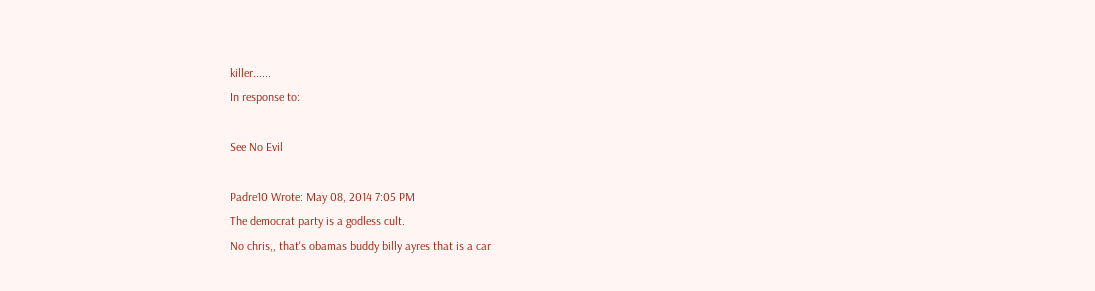killer......
In response to:

See No Evil

Padre10 Wrote: May 08, 2014 7:05 PM
The democrat party is a godless cult.
No chris,, that's obamas buddy billy ayres that is a car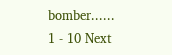bomber......
1 - 10 Next